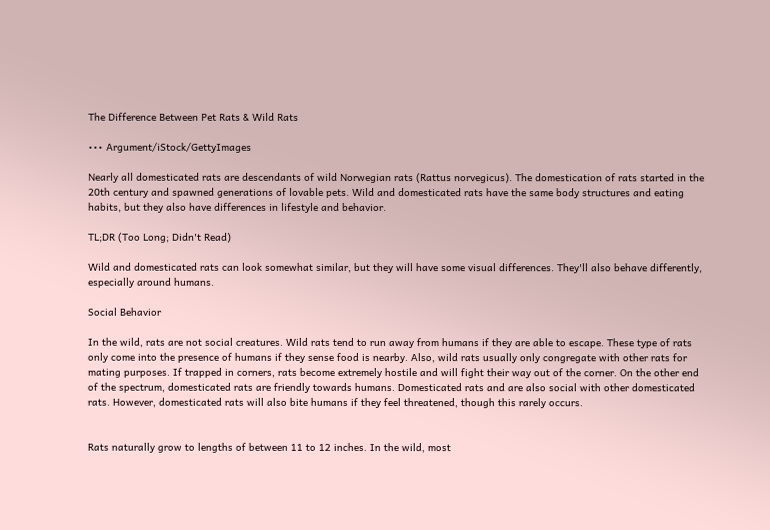The Difference Between Pet Rats & Wild Rats

••• Argument/iStock/GettyImages

Nearly all domesticated rats are descendants of wild Norwegian rats (Rattus norvegicus). The domestication of rats started in the 20th century and spawned generations of lovable pets. Wild and domesticated rats have the same body structures and eating habits, but they also have differences in lifestyle and behavior.

TL;DR (Too Long; Didn't Read)

Wild and domesticated rats can look somewhat similar, but they will have some visual differences. They'll also behave differently, especially around humans.

Social Behavior

In the wild, rats are not social creatures. Wild rats tend to run away from humans if they are able to escape. These type of rats only come into the presence of humans if they sense food is nearby. Also, wild rats usually only congregate with other rats for mating purposes. If trapped in corners, rats become extremely hostile and will fight their way out of the corner. On the other end of the spectrum, domesticated rats are friendly towards humans. Domesticated rats and are also social with other domesticated rats. However, domesticated rats will also bite humans if they feel threatened, though this rarely occurs.


Rats naturally grow to lengths of between 11 to 12 inches. In the wild, most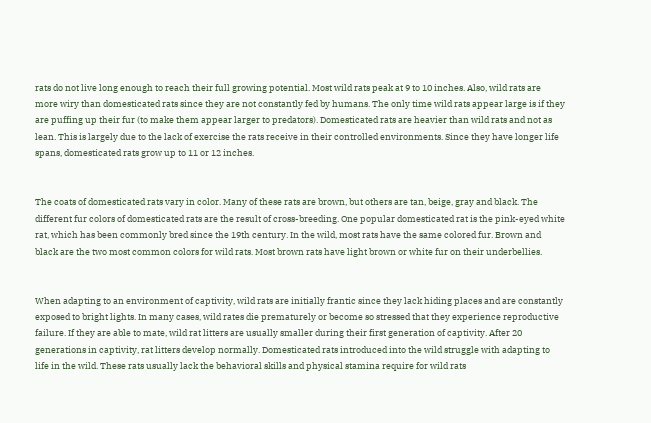rats do not live long enough to reach their full growing potential. Most wild rats peak at 9 to 10 inches. Also, wild rats are more wiry than domesticated rats since they are not constantly fed by humans. The only time wild rats appear large is if they are puffing up their fur (to make them appear larger to predators). Domesticated rats are heavier than wild rats and not as lean. This is largely due to the lack of exercise the rats receive in their controlled environments. Since they have longer life spans, domesticated rats grow up to 11 or 12 inches.


The coats of domesticated rats vary in color. Many of these rats are brown, but others are tan, beige, gray and black. The different fur colors of domesticated rats are the result of cross-breeding. One popular domesticated rat is the pink-eyed white rat, which has been commonly bred since the 19th century. In the wild, most rats have the same colored fur. Brown and black are the two most common colors for wild rats. Most brown rats have light brown or white fur on their underbellies.


When adapting to an environment of captivity, wild rats are initially frantic since they lack hiding places and are constantly exposed to bright lights. In many cases, wild rates die prematurely or become so stressed that they experience reproductive failure. If they are able to mate, wild rat litters are usually smaller during their first generation of captivity. After 20 generations in captivity, rat litters develop normally. Domesticated rats introduced into the wild struggle with adapting to life in the wild. These rats usually lack the behavioral skills and physical stamina require for wild rats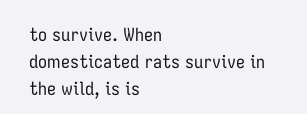to survive. When domesticated rats survive in the wild, is is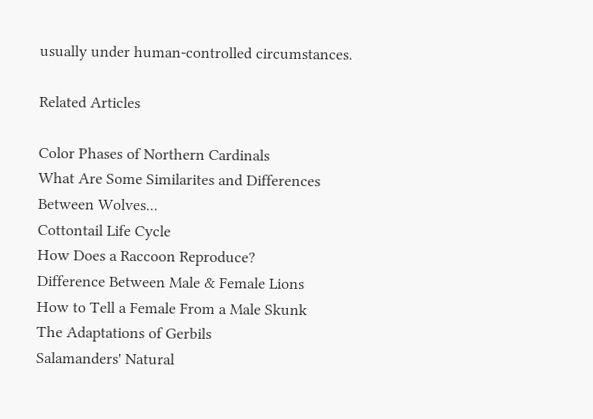usually under human-controlled circumstances.

Related Articles

Color Phases of Northern Cardinals
What Are Some Similarites and Differences Between Wolves...
Cottontail Life Cycle
How Does a Raccoon Reproduce?
Difference Between Male & Female Lions
How to Tell a Female From a Male Skunk
The Adaptations of Gerbils
Salamanders' Natural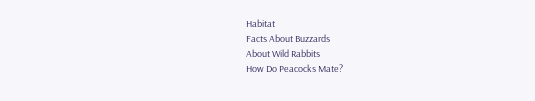Habitat
Facts About Buzzards
About Wild Rabbits
How Do Peacocks Mate?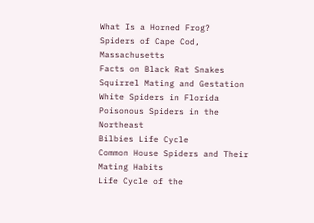What Is a Horned Frog?
Spiders of Cape Cod, Massachusetts
Facts on Black Rat Snakes
Squirrel Mating and Gestation
White Spiders in Florida
Poisonous Spiders in the Northeast
Bilbies Life Cycle
Common House Spiders and Their Mating Habits
Life Cycle of the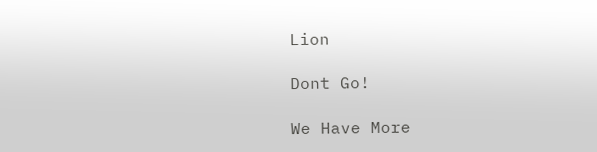Lion

Dont Go!

We Have More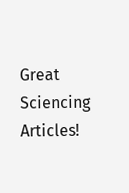Great Sciencing Articles!